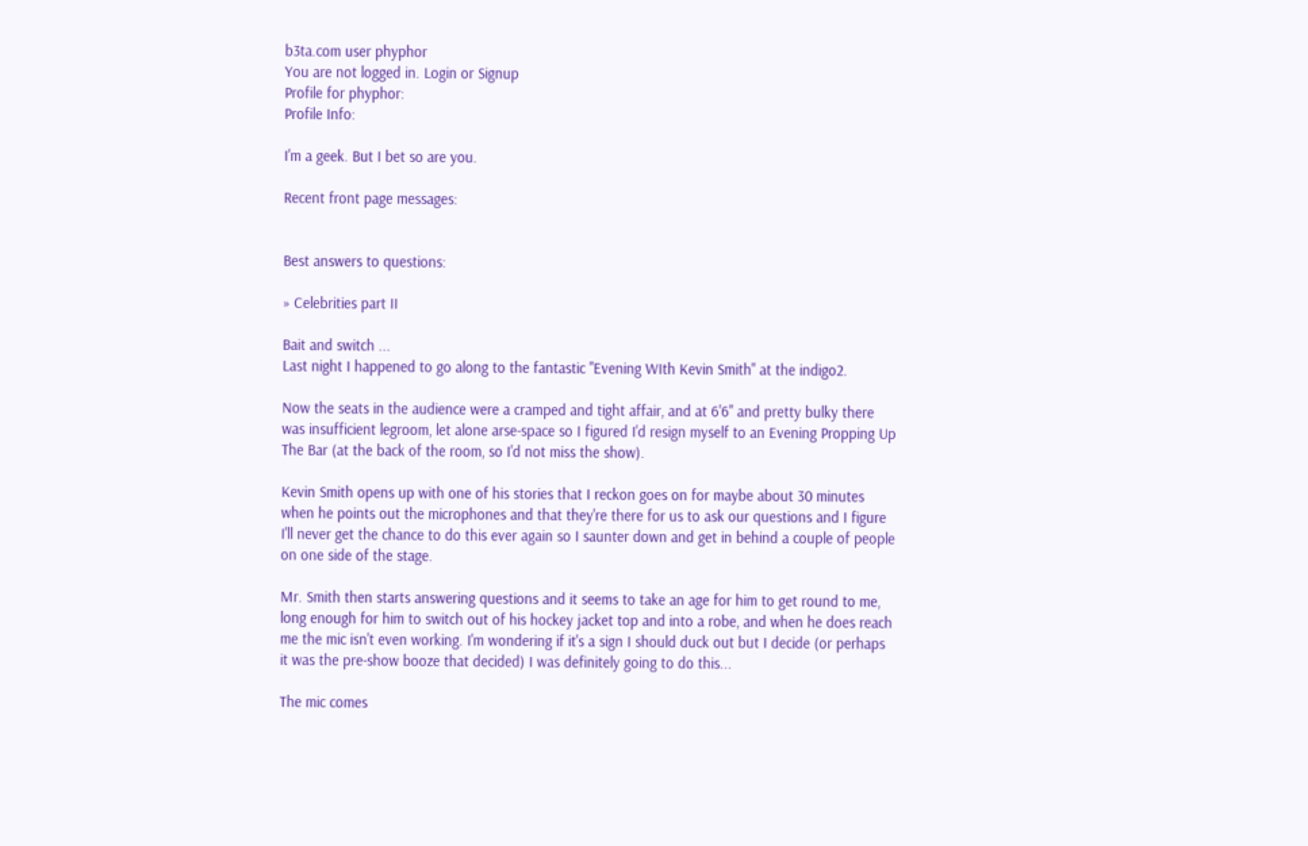b3ta.com user phyphor
You are not logged in. Login or Signup
Profile for phyphor:
Profile Info:

I'm a geek. But I bet so are you.

Recent front page messages:


Best answers to questions:

» Celebrities part II

Bait and switch ...
Last night I happened to go along to the fantastic "Evening WIth Kevin Smith" at the indigo2.

Now the seats in the audience were a cramped and tight affair, and at 6'6" and pretty bulky there was insufficient legroom, let alone arse-space so I figured I'd resign myself to an Evening Propping Up The Bar (at the back of the room, so I'd not miss the show).

Kevin Smith opens up with one of his stories that I reckon goes on for maybe about 30 minutes when he points out the microphones and that they're there for us to ask our questions and I figure I'll never get the chance to do this ever again so I saunter down and get in behind a couple of people on one side of the stage.

Mr. Smith then starts answering questions and it seems to take an age for him to get round to me, long enough for him to switch out of his hockey jacket top and into a robe, and when he does reach me the mic isn't even working. I'm wondering if it's a sign I should duck out but I decide (or perhaps it was the pre-show booze that decided) I was definitely going to do this...

The mic comes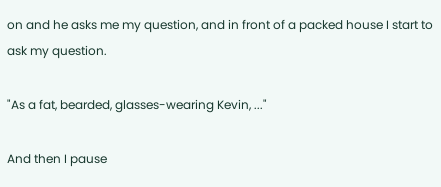on and he asks me my question, and in front of a packed house I start to ask my question.

"As a fat, bearded, glasses-wearing Kevin, ..."

And then I pause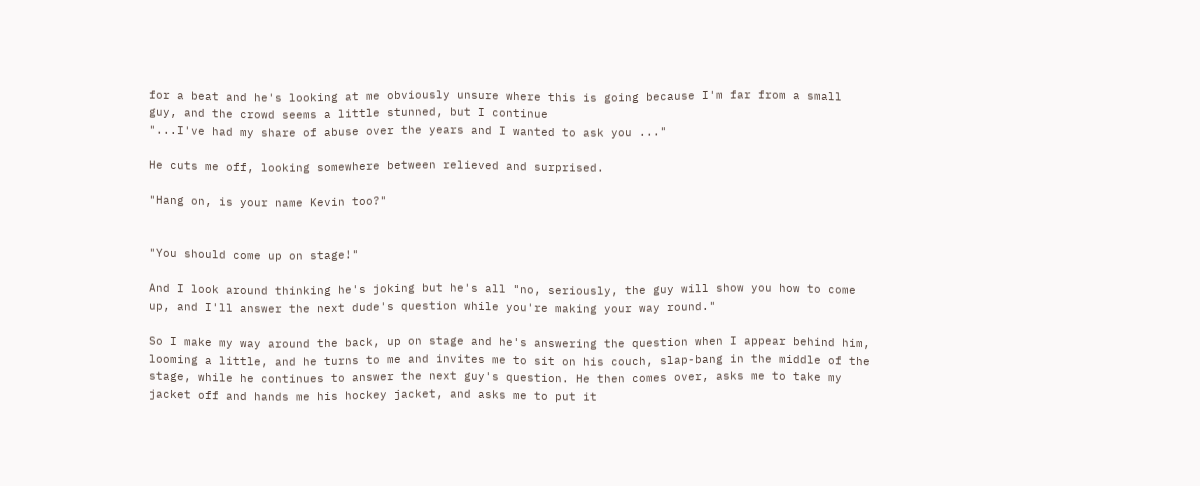for a beat and he's looking at me obviously unsure where this is going because I'm far from a small guy, and the crowd seems a little stunned, but I continue
"...I've had my share of abuse over the years and I wanted to ask you ..."

He cuts me off, looking somewhere between relieved and surprised.

"Hang on, is your name Kevin too?"


"You should come up on stage!"

And I look around thinking he's joking but he's all "no, seriously, the guy will show you how to come up, and I'll answer the next dude's question while you're making your way round."

So I make my way around the back, up on stage and he's answering the question when I appear behind him, looming a little, and he turns to me and invites me to sit on his couch, slap-bang in the middle of the stage, while he continues to answer the next guy's question. He then comes over, asks me to take my jacket off and hands me his hockey jacket, and asks me to put it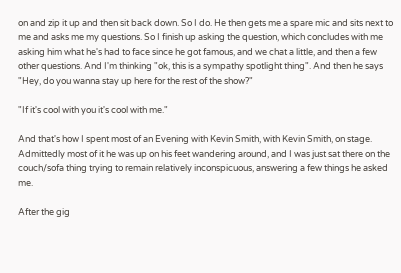on and zip it up and then sit back down. So I do. He then gets me a spare mic and sits next to me and asks me my questions. So I finish up asking the question, which concludes with me asking him what he's had to face since he got famous, and we chat a little, and then a few other questions. And I'm thinking "ok, this is a sympathy spotlight thing". And then he says "Hey, do you wanna stay up here for the rest of the show?"

"If it's cool with you it's cool with me."

And that's how I spent most of an Evening with Kevin Smith, with Kevin Smith, on stage. Admittedly most of it he was up on his feet wandering around, and I was just sat there on the couch/sofa thing trying to remain relatively inconspicuous, answering a few things he asked me.

After the gig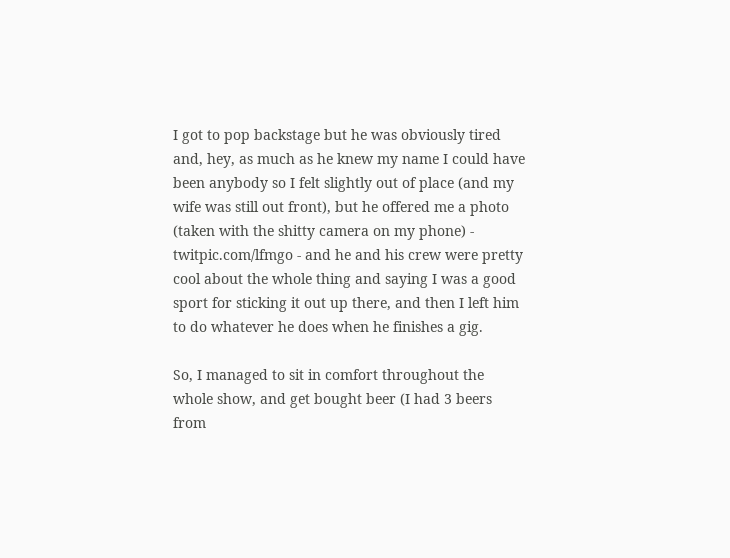I got to pop backstage but he was obviously tired and, hey, as much as he knew my name I could have been anybody so I felt slightly out of place (and my wife was still out front), but he offered me a photo (taken with the shitty camera on my phone) - twitpic.com/lfmgo - and he and his crew were pretty cool about the whole thing and saying I was a good sport for sticking it out up there, and then I left him to do whatever he does when he finishes a gig.

So, I managed to sit in comfort throughout the whole show, and get bought beer (I had 3 beers from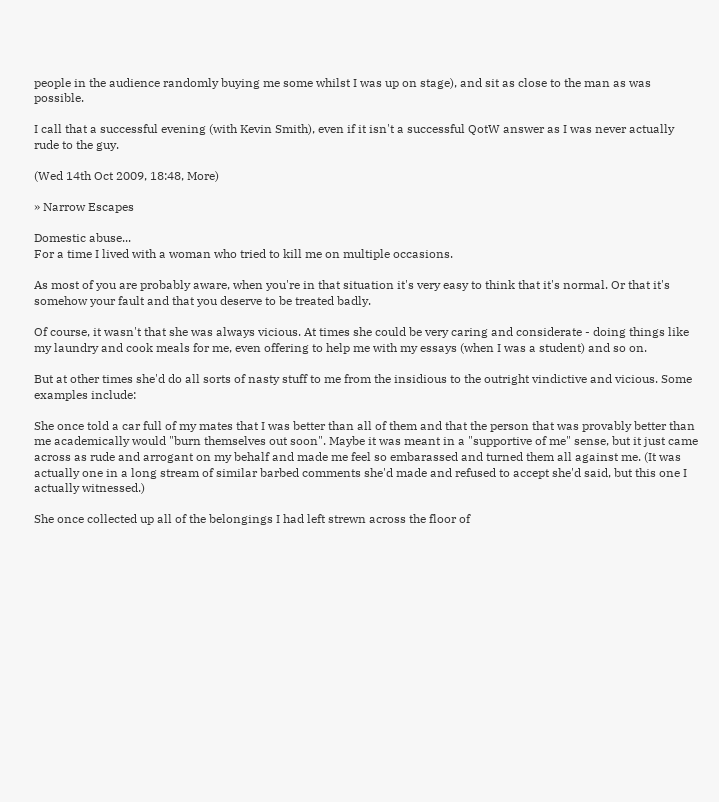people in the audience randomly buying me some whilst I was up on stage), and sit as close to the man as was possible.

I call that a successful evening (with Kevin Smith), even if it isn't a successful QotW answer as I was never actually rude to the guy.

(Wed 14th Oct 2009, 18:48, More)

» Narrow Escapes

Domestic abuse...
For a time I lived with a woman who tried to kill me on multiple occasions.

As most of you are probably aware, when you're in that situation it's very easy to think that it's normal. Or that it's somehow your fault and that you deserve to be treated badly.

Of course, it wasn't that she was always vicious. At times she could be very caring and considerate - doing things like my laundry and cook meals for me, even offering to help me with my essays (when I was a student) and so on.

But at other times she'd do all sorts of nasty stuff to me from the insidious to the outright vindictive and vicious. Some examples include:

She once told a car full of my mates that I was better than all of them and that the person that was provably better than me academically would "burn themselves out soon". Maybe it was meant in a "supportive of me" sense, but it just came across as rude and arrogant on my behalf and made me feel so embarassed and turned them all against me. (It was actually one in a long stream of similar barbed comments she'd made and refused to accept she'd said, but this one I actually witnessed.)

She once collected up all of the belongings I had left strewn across the floor of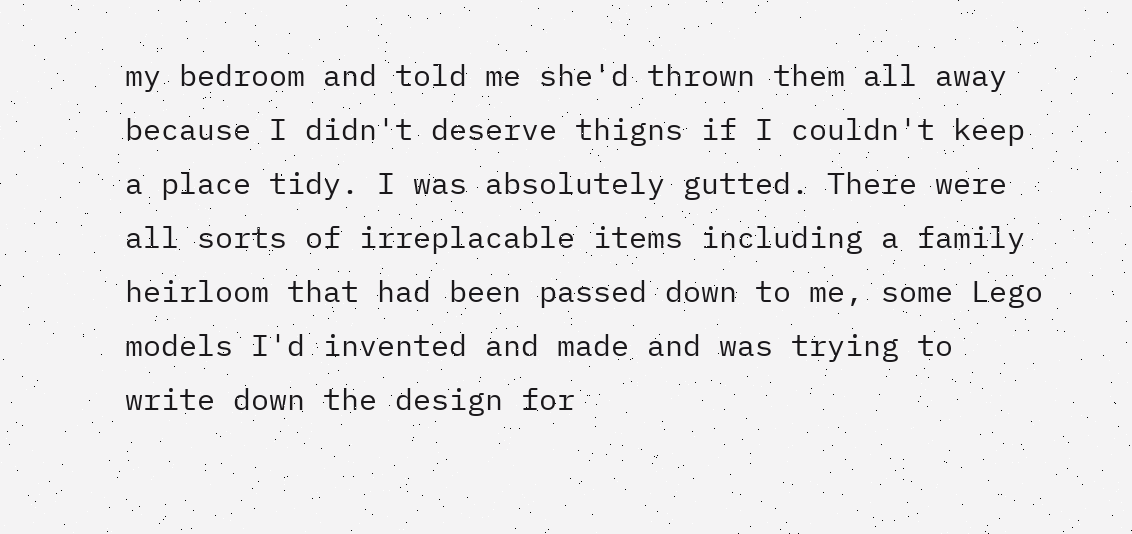my bedroom and told me she'd thrown them all away because I didn't deserve thigns if I couldn't keep a place tidy. I was absolutely gutted. There were all sorts of irreplacable items including a family heirloom that had been passed down to me, some Lego models I'd invented and made and was trying to write down the design for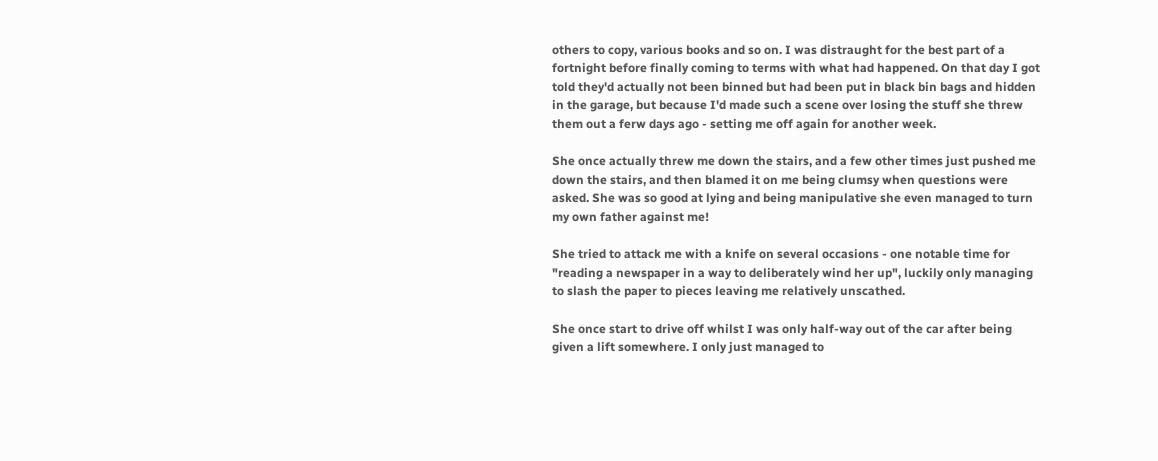others to copy, various books and so on. I was distraught for the best part of a fortnight before finally coming to terms with what had happened. On that day I got told they'd actually not been binned but had been put in black bin bags and hidden in the garage, but because I'd made such a scene over losing the stuff she threw them out a ferw days ago - setting me off again for another week.

She once actually threw me down the stairs, and a few other times just pushed me down the stairs, and then blamed it on me being clumsy when questions were asked. She was so good at lying and being manipulative she even managed to turn my own father against me!

She tried to attack me with a knife on several occasions - one notable time for "reading a newspaper in a way to deliberately wind her up", luckily only managing to slash the paper to pieces leaving me relatively unscathed.

She once start to drive off whilst I was only half-way out of the car after being given a lift somewhere. I only just managed to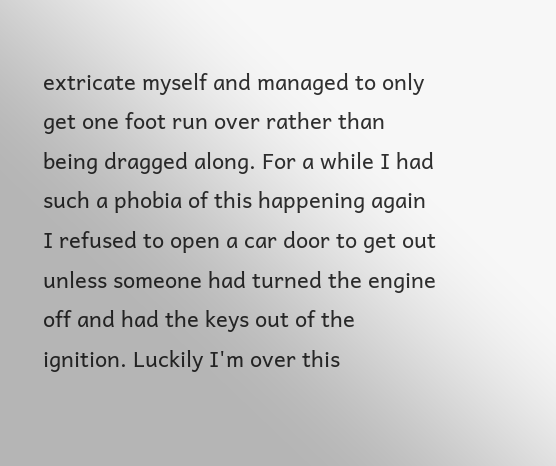extricate myself and managed to only get one foot run over rather than being dragged along. For a while I had such a phobia of this happening again I refused to open a car door to get out unless someone had turned the engine off and had the keys out of the ignition. Luckily I'm over this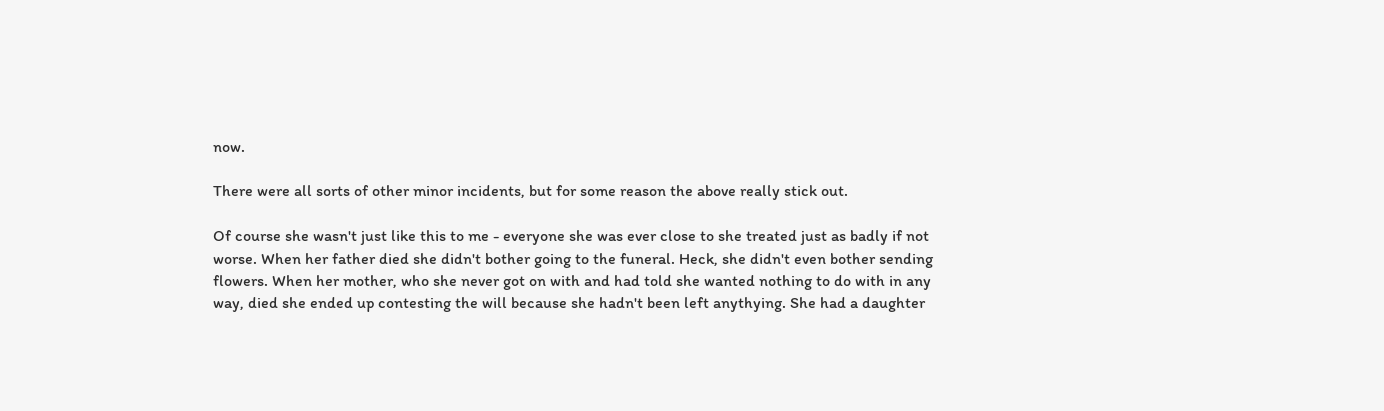now.

There were all sorts of other minor incidents, but for some reason the above really stick out.

Of course she wasn't just like this to me - everyone she was ever close to she treated just as badly if not worse. When her father died she didn't bother going to the funeral. Heck, she didn't even bother sending flowers. When her mother, who she never got on with and had told she wanted nothing to do with in any way, died she ended up contesting the will because she hadn't been left anythying. She had a daughter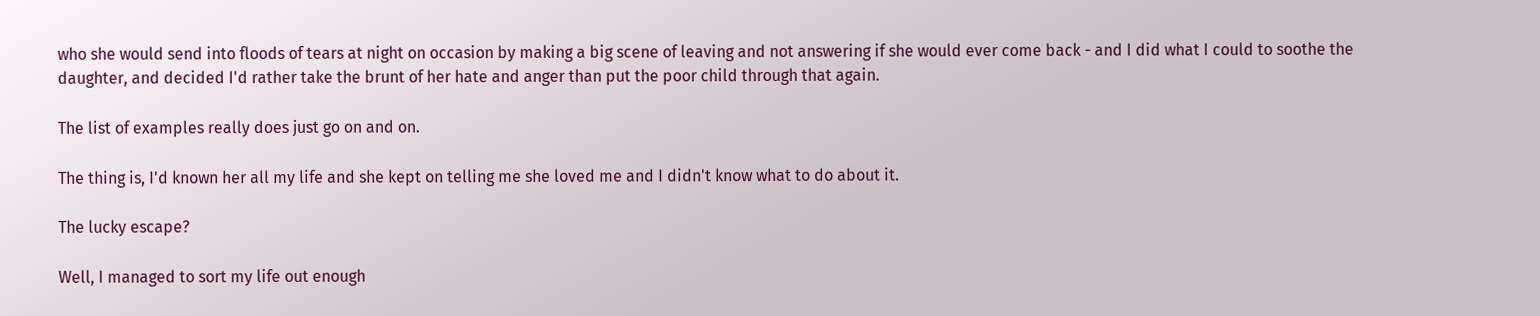who she would send into floods of tears at night on occasion by making a big scene of leaving and not answering if she would ever come back - and I did what I could to soothe the daughter, and decided I'd rather take the brunt of her hate and anger than put the poor child through that again.

The list of examples really does just go on and on.

The thing is, I'd known her all my life and she kept on telling me she loved me and I didn't know what to do about it.

The lucky escape?

Well, I managed to sort my life out enough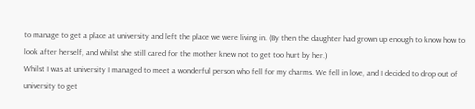to manage to get a place at university and left the place we were living in. (By then the daughter had grown up enough to know how to look after herself, and whilst she still cared for the mother knew not to get too hurt by her.)
Whilst I was at university I managed to meet a wonderful person who fell for my charms. We fell in love, and I decided to drop out of university to get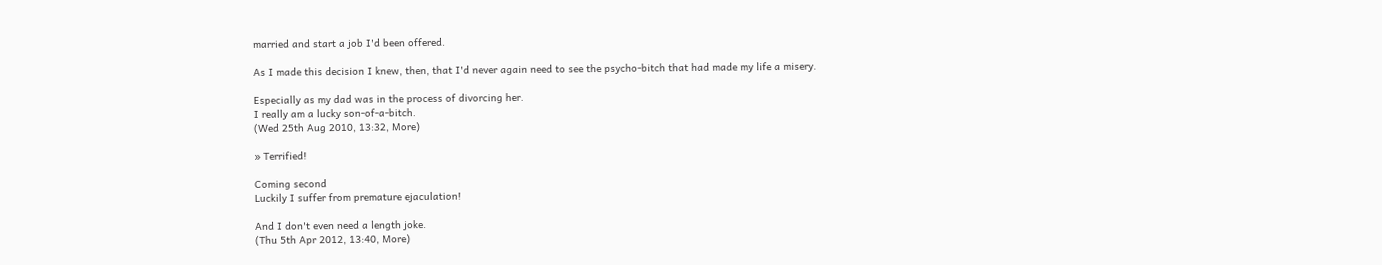married and start a job I'd been offered.

As I made this decision I knew, then, that I'd never again need to see the psycho-bitch that had made my life a misery.

Especially as my dad was in the process of divorcing her.
I really am a lucky son-of-a-bitch.
(Wed 25th Aug 2010, 13:32, More)

» Terrified!

Coming second
Luckily I suffer from premature ejaculation!

And I don't even need a length joke.
(Thu 5th Apr 2012, 13:40, More)